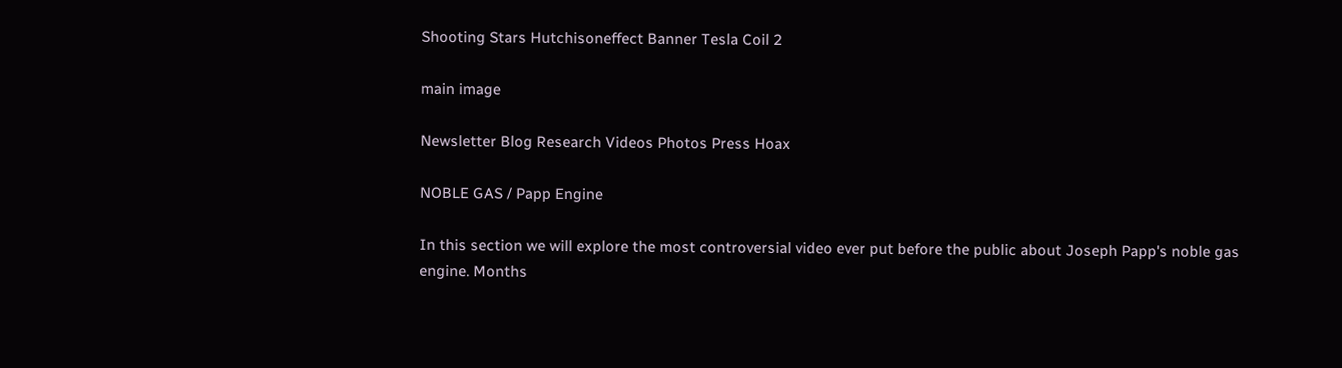Shooting Stars Hutchisoneffect Banner Tesla Coil 2

main image

Newsletter Blog Research Videos Photos Press Hoax

NOBLE GAS / Papp Engine

In this section we will explore the most controversial video ever put before the public about Joseph Papp's noble gas engine. Months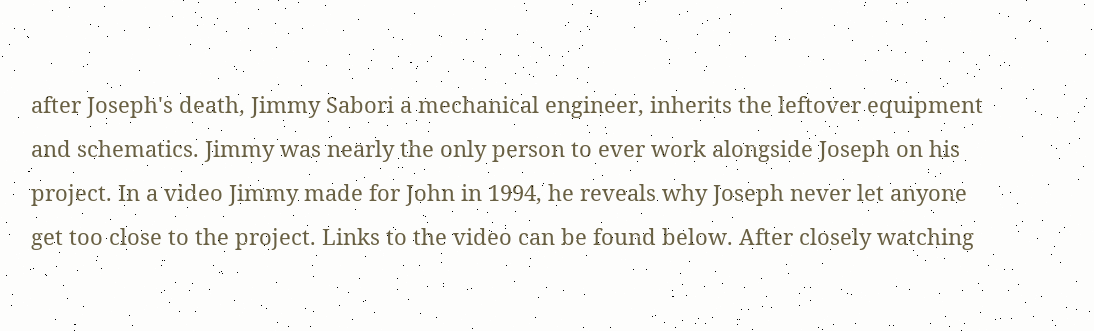after Joseph's death, Jimmy Sabori a mechanical engineer, inherits the leftover equipment and schematics. Jimmy was nearly the only person to ever work alongside Joseph on his project. In a video Jimmy made for John in 1994, he reveals why Joseph never let anyone get too close to the project. Links to the video can be found below. After closely watching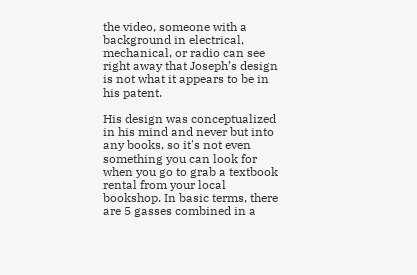the video, someone with a background in electrical, mechanical, or radio can see right away that Joseph’s design is not what it appears to be in his patent.

His design was conceptualized in his mind and never but into any books, so it's not even something you can look for when you go to grab a textbook rental from your local bookshop. In basic terms, there are 5 gasses combined in a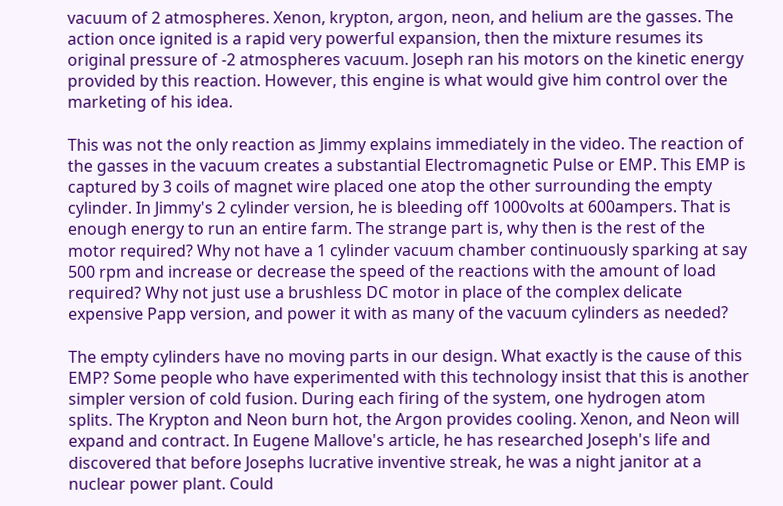vacuum of 2 atmospheres. Xenon, krypton, argon, neon, and helium are the gasses. The action once ignited is a rapid very powerful expansion, then the mixture resumes its original pressure of -2 atmospheres vacuum. Joseph ran his motors on the kinetic energy provided by this reaction. However, this engine is what would give him control over the marketing of his idea.

This was not the only reaction as Jimmy explains immediately in the video. The reaction of the gasses in the vacuum creates a substantial Electromagnetic Pulse or EMP. This EMP is captured by 3 coils of magnet wire placed one atop the other surrounding the empty cylinder. In Jimmy's 2 cylinder version, he is bleeding off 1000volts at 600ampers. That is enough energy to run an entire farm. The strange part is, why then is the rest of the motor required? Why not have a 1 cylinder vacuum chamber continuously sparking at say 500 rpm and increase or decrease the speed of the reactions with the amount of load required? Why not just use a brushless DC motor in place of the complex delicate expensive Papp version, and power it with as many of the vacuum cylinders as needed?

The empty cylinders have no moving parts in our design. What exactly is the cause of this EMP? Some people who have experimented with this technology insist that this is another simpler version of cold fusion. During each firing of the system, one hydrogen atom splits. The Krypton and Neon burn hot, the Argon provides cooling. Xenon, and Neon will expand and contract. In Eugene Mallove's article, he has researched Joseph's life and discovered that before Josephs lucrative inventive streak, he was a night janitor at a nuclear power plant. Could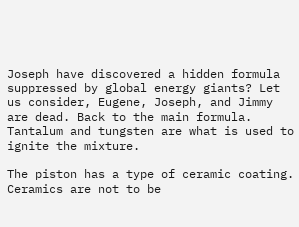Joseph have discovered a hidden formula suppressed by global energy giants? Let us consider, Eugene, Joseph, and Jimmy are dead. Back to the main formula. Tantalum and tungsten are what is used to ignite the mixture.

The piston has a type of ceramic coating. Ceramics are not to be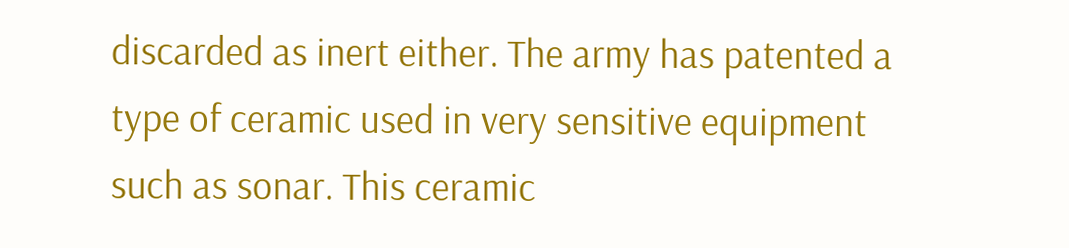discarded as inert either. The army has patented a type of ceramic used in very sensitive equipment such as sonar. This ceramic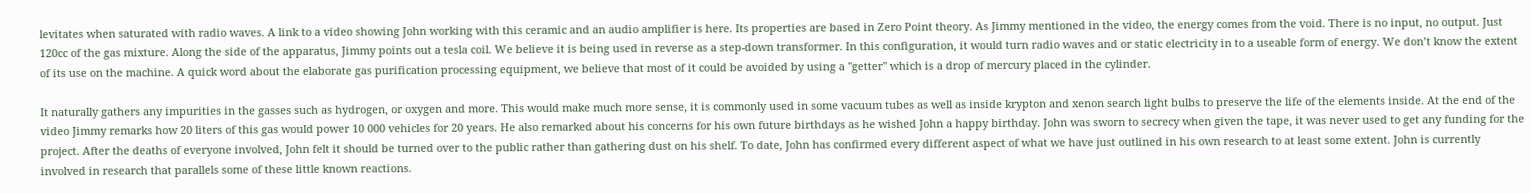levitates when saturated with radio waves. A link to a video showing John working with this ceramic and an audio amplifier is here. Its properties are based in Zero Point theory. As Jimmy mentioned in the video, the energy comes from the void. There is no input, no output. Just 120cc of the gas mixture. Along the side of the apparatus, Jimmy points out a tesla coil. We believe it is being used in reverse as a step-down transformer. In this configuration, it would turn radio waves and or static electricity in to a useable form of energy. We don’t know the extent of its use on the machine. A quick word about the elaborate gas purification processing equipment, we believe that most of it could be avoided by using a "getter" which is a drop of mercury placed in the cylinder.

It naturally gathers any impurities in the gasses such as hydrogen, or oxygen and more. This would make much more sense, it is commonly used in some vacuum tubes as well as inside krypton and xenon search light bulbs to preserve the life of the elements inside. At the end of the video Jimmy remarks how 20 liters of this gas would power 10 000 vehicles for 20 years. He also remarked about his concerns for his own future birthdays as he wished John a happy birthday. John was sworn to secrecy when given the tape, it was never used to get any funding for the project. After the deaths of everyone involved, John felt it should be turned over to the public rather than gathering dust on his shelf. To date, John has confirmed every different aspect of what we have just outlined in his own research to at least some extent. John is currently involved in research that parallels some of these little known reactions.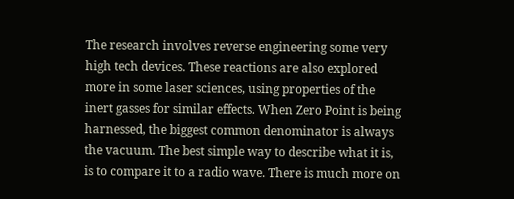The research involves reverse engineering some very high tech devices. These reactions are also explored more in some laser sciences, using properties of the inert gasses for similar effects. When Zero Point is being harnessed, the biggest common denominator is always the vacuum. The best simple way to describe what it is, is to compare it to a radio wave. There is much more on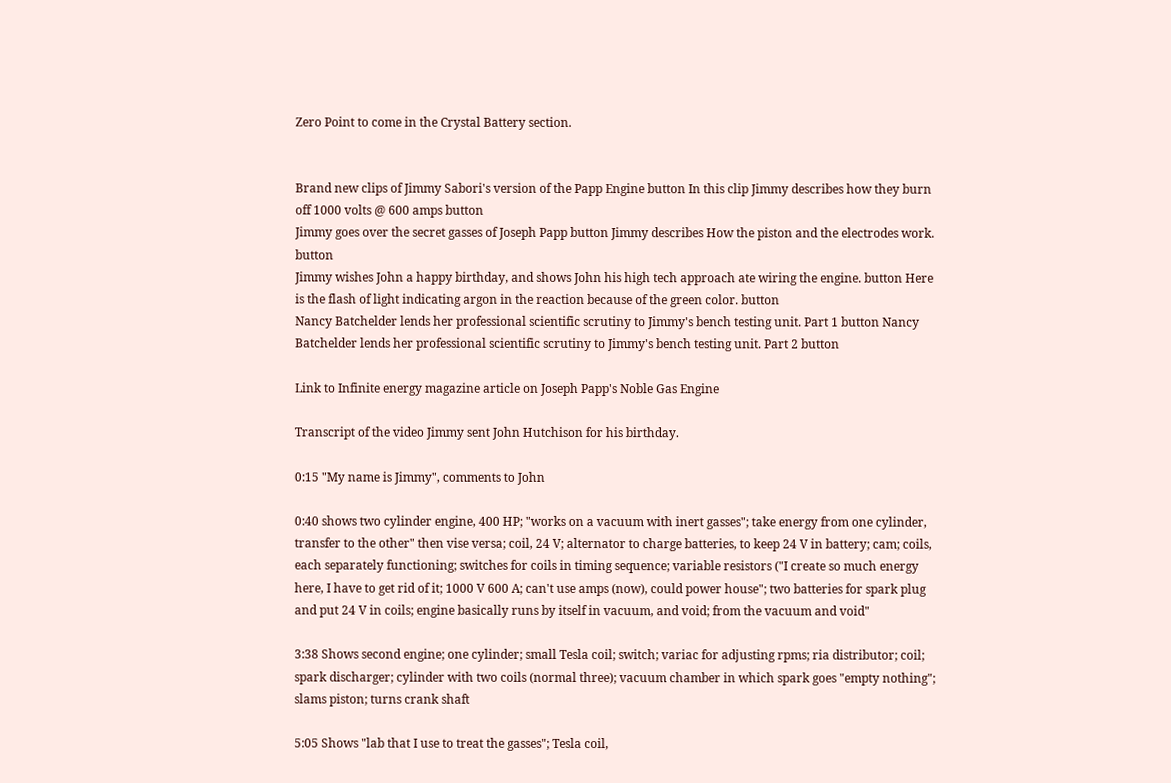Zero Point to come in the Crystal Battery section.


Brand new clips of Jimmy Sabori's version of the Papp Engine button In this clip Jimmy describes how they burn off 1000 volts @ 600 amps button
Jimmy goes over the secret gasses of Joseph Papp button Jimmy describes How the piston and the electrodes work. button
Jimmy wishes John a happy birthday, and shows John his high tech approach ate wiring the engine. button Here is the flash of light indicating argon in the reaction because of the green color. button
Nancy Batchelder lends her professional scientific scrutiny to Jimmy's bench testing unit. Part 1 button Nancy Batchelder lends her professional scientific scrutiny to Jimmy's bench testing unit. Part 2 button

Link to Infinite energy magazine article on Joseph Papp's Noble Gas Engine

Transcript of the video Jimmy sent John Hutchison for his birthday.

0:15 "My name is Jimmy", comments to John

0:40 shows two cylinder engine, 400 HP; "works on a vacuum with inert gasses"; take energy from one cylinder, transfer to the other" then vise versa; coil, 24 V; alternator to charge batteries, to keep 24 V in battery; cam; coils, each separately functioning; switches for coils in timing sequence; variable resistors ("I create so much energy here, I have to get rid of it; 1000 V 600 A; can't use amps (now), could power house"; two batteries for spark plug and put 24 V in coils; engine basically runs by itself in vacuum, and void; from the vacuum and void"

3:38 Shows second engine; one cylinder; small Tesla coil; switch; variac for adjusting rpms; ria distributor; coil; spark discharger; cylinder with two coils (normal three); vacuum chamber in which spark goes "empty nothing"; slams piston; turns crank shaft

5:05 Shows "lab that I use to treat the gasses"; Tesla coil,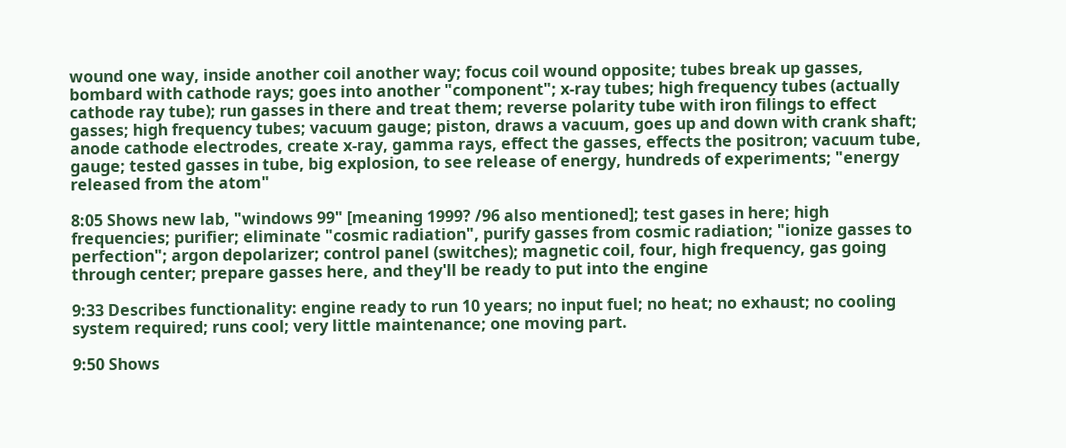wound one way, inside another coil another way; focus coil wound opposite; tubes break up gasses, bombard with cathode rays; goes into another "component"; x-ray tubes; high frequency tubes (actually cathode ray tube); run gasses in there and treat them; reverse polarity tube with iron filings to effect gasses; high frequency tubes; vacuum gauge; piston, draws a vacuum, goes up and down with crank shaft; anode cathode electrodes, create x-ray, gamma rays, effect the gasses, effects the positron; vacuum tube, gauge; tested gasses in tube, big explosion, to see release of energy, hundreds of experiments; "energy released from the atom"

8:05 Shows new lab, "windows 99" [meaning 1999? /96 also mentioned]; test gases in here; high frequencies; purifier; eliminate "cosmic radiation", purify gasses from cosmic radiation; "ionize gasses to perfection"; argon depolarizer; control panel (switches); magnetic coil, four, high frequency, gas going through center; prepare gasses here, and they'll be ready to put into the engine

9:33 Describes functionality: engine ready to run 10 years; no input fuel; no heat; no exhaust; no cooling system required; runs cool; very little maintenance; one moving part.

9:50 Shows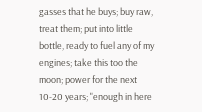gasses that he buys; buy raw, treat them; put into little bottle, ready to fuel any of my engines; take this too the moon; power for the next 10-20 years; "enough in here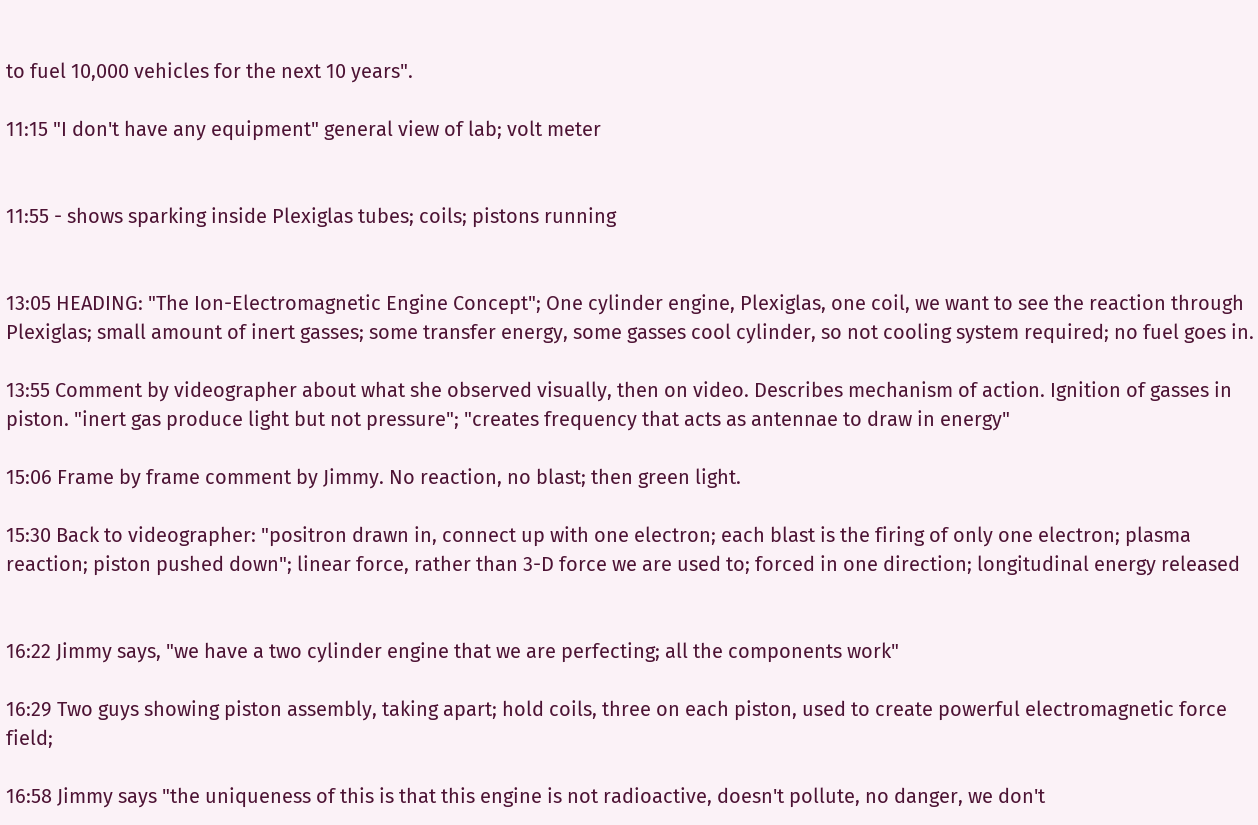to fuel 10,000 vehicles for the next 10 years".

11:15 "I don't have any equipment" general view of lab; volt meter


11:55 - shows sparking inside Plexiglas tubes; coils; pistons running


13:05 HEADING: "The Ion-Electromagnetic Engine Concept"; One cylinder engine, Plexiglas, one coil, we want to see the reaction through Plexiglas; small amount of inert gasses; some transfer energy, some gasses cool cylinder, so not cooling system required; no fuel goes in.

13:55 Comment by videographer about what she observed visually, then on video. Describes mechanism of action. Ignition of gasses in piston. "inert gas produce light but not pressure"; "creates frequency that acts as antennae to draw in energy"

15:06 Frame by frame comment by Jimmy. No reaction, no blast; then green light.

15:30 Back to videographer: "positron drawn in, connect up with one electron; each blast is the firing of only one electron; plasma reaction; piston pushed down"; linear force, rather than 3-D force we are used to; forced in one direction; longitudinal energy released


16:22 Jimmy says, "we have a two cylinder engine that we are perfecting; all the components work"

16:29 Two guys showing piston assembly, taking apart; hold coils, three on each piston, used to create powerful electromagnetic force field;

16:58 Jimmy says "the uniqueness of this is that this engine is not radioactive, doesn't pollute, no danger, we don't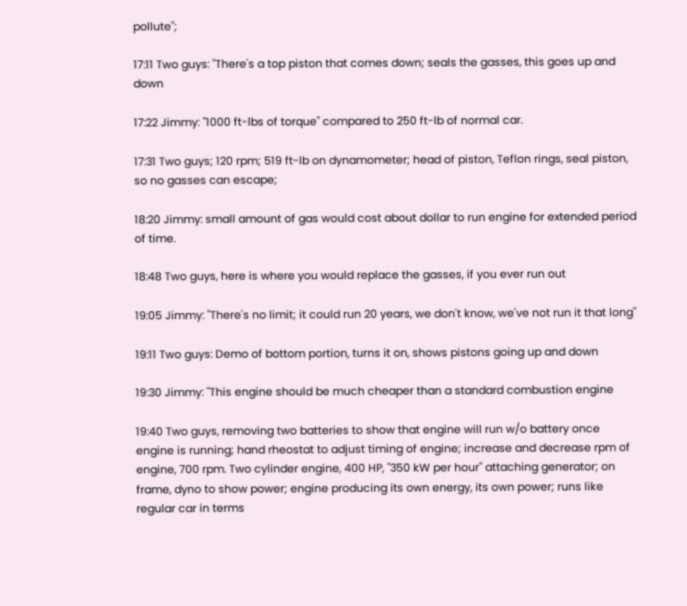pollute";

17:11 Two guys: "There's a top piston that comes down; seals the gasses, this goes up and down

17:22 Jimmy: "1000 ft-lbs of torque" compared to 250 ft-lb of normal car.

17:31 Two guys; 120 rpm; 519 ft-lb on dynamometer; head of piston, Teflon rings, seal piston, so no gasses can escape;

18:20 Jimmy: small amount of gas would cost about dollar to run engine for extended period of time.

18:48 Two guys, here is where you would replace the gasses, if you ever run out

19:05 Jimmy: "There's no limit; it could run 20 years, we don't know, we've not run it that long"

19:11 Two guys: Demo of bottom portion, turns it on, shows pistons going up and down

19:30 Jimmy: "This engine should be much cheaper than a standard combustion engine

19:40 Two guys, removing two batteries to show that engine will run w/o battery once engine is running; hand rheostat to adjust timing of engine; increase and decrease rpm of engine, 700 rpm. Two cylinder engine, 400 HP, "350 kW per hour" attaching generator; on frame, dyno to show power; engine producing its own energy, its own power; runs like regular car in terms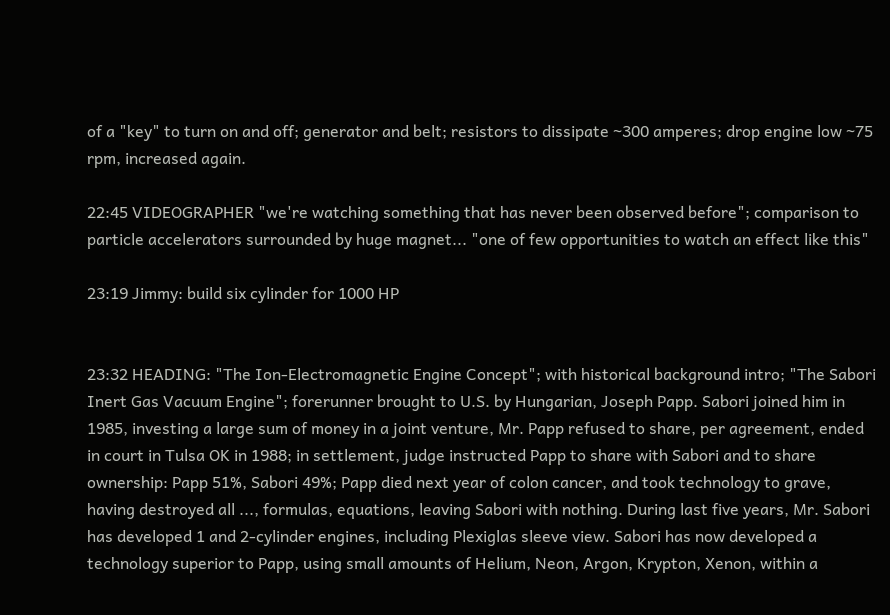of a "key" to turn on and off; generator and belt; resistors to dissipate ~300 amperes; drop engine low ~75 rpm, increased again.

22:45 VIDEOGRAPHER "we're watching something that has never been observed before"; comparison to particle accelerators surrounded by huge magnet... "one of few opportunities to watch an effect like this"

23:19 Jimmy: build six cylinder for 1000 HP


23:32 HEADING: "The Ion-Electromagnetic Engine Concept"; with historical background intro; "The Sabori Inert Gas Vacuum Engine"; forerunner brought to U.S. by Hungarian, Joseph Papp. Sabori joined him in 1985, investing a large sum of money in a joint venture, Mr. Papp refused to share, per agreement, ended in court in Tulsa OK in 1988; in settlement, judge instructed Papp to share with Sabori and to share ownership: Papp 51%, Sabori 49%; Papp died next year of colon cancer, and took technology to grave, having destroyed all ..., formulas, equations, leaving Sabori with nothing. During last five years, Mr. Sabori has developed 1 and 2-cylinder engines, including Plexiglas sleeve view. Sabori has now developed a technology superior to Papp, using small amounts of Helium, Neon, Argon, Krypton, Xenon, within a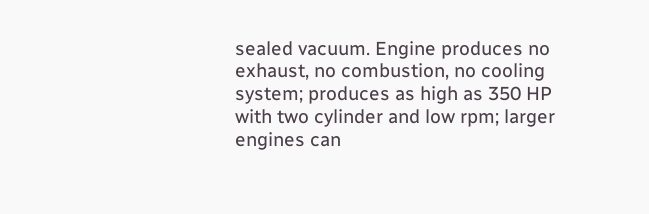sealed vacuum. Engine produces no exhaust, no combustion, no cooling system; produces as high as 350 HP with two cylinder and low rpm; larger engines can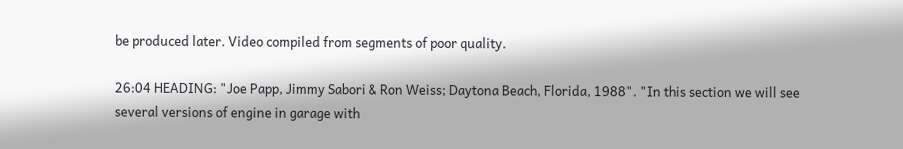be produced later. Video compiled from segments of poor quality.

26:04 HEADING: "Joe Papp, Jimmy Sabori & Ron Weiss; Daytona Beach, Florida, 1988". "In this section we will see several versions of engine in garage with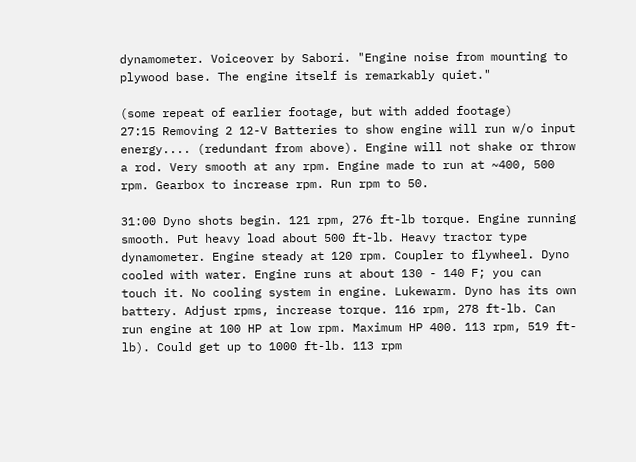dynamometer. Voiceover by Sabori. "Engine noise from mounting to plywood base. The engine itself is remarkably quiet."

(some repeat of earlier footage, but with added footage)
27:15 Removing 2 12-V Batteries to show engine will run w/o input energy.... (redundant from above). Engine will not shake or throw a rod. Very smooth at any rpm. Engine made to run at ~400, 500 rpm. Gearbox to increase rpm. Run rpm to 50.

31:00 Dyno shots begin. 121 rpm, 276 ft-lb torque. Engine running smooth. Put heavy load about 500 ft-lb. Heavy tractor type dynamometer. Engine steady at 120 rpm. Coupler to flywheel. Dyno cooled with water. Engine runs at about 130 - 140 F; you can touch it. No cooling system in engine. Lukewarm. Dyno has its own battery. Adjust rpms, increase torque. 116 rpm, 278 ft-lb. Can run engine at 100 HP at low rpm. Maximum HP 400. 113 rpm, 519 ft-lb). Could get up to 1000 ft-lb. 113 rpm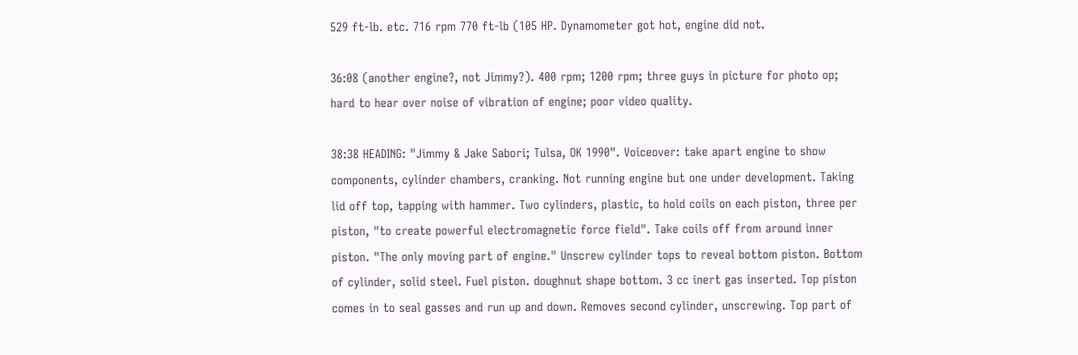529 ft-lb. etc. 716 rpm 770 ft-lb (105 HP. Dynamometer got hot, engine did not.

36:08 (another engine?, not Jimmy?). 400 rpm; 1200 rpm; three guys in picture for photo op; hard to hear over noise of vibration of engine; poor video quality.

38:38 HEADING: "Jimmy & Jake Sabori; Tulsa, OK 1990". Voiceover: take apart engine to show components, cylinder chambers, cranking. Not running engine but one under development. Taking lid off top, tapping with hammer. Two cylinders, plastic, to hold coils on each piston, three per piston, "to create powerful electromagnetic force field". Take coils off from around inner piston. "The only moving part of engine." Unscrew cylinder tops to reveal bottom piston. Bottom of cylinder, solid steel. Fuel piston. doughnut shape bottom. 3 cc inert gas inserted. Top piston comes in to seal gasses and run up and down. Removes second cylinder, unscrewing. Top part of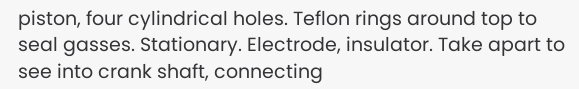piston, four cylindrical holes. Teflon rings around top to seal gasses. Stationary. Electrode, insulator. Take apart to see into crank shaft, connecting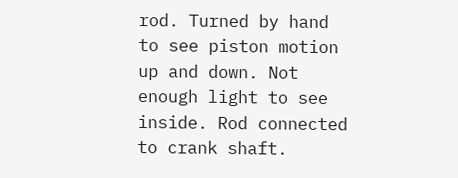rod. Turned by hand to see piston motion up and down. Not enough light to see inside. Rod connected to crank shaft.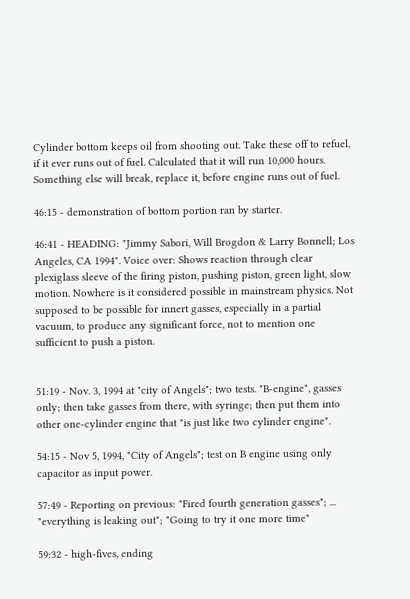Cylinder bottom keeps oil from shooting out. Take these off to refuel, if it ever runs out of fuel. Calculated that it will run 10,000 hours. Something else will break, replace it, before engine runs out of fuel.

46:15 - demonstration of bottom portion ran by starter.

46:41 - HEADING: "Jimmy Sabori, Will Brogdon & Larry Bonnell; Los Angeles, CA 1994". Voice over: Shows reaction through clear plexiglass sleeve of the firing piston, pushing piston, green light, slow motion. Nowhere is it considered possible in mainstream physics. Not supposed to be possible for innert gasses, especially in a partial vacuum, to produce any significant force, not to mention one sufficient to push a piston.


51:19 - Nov. 3, 1994 at "city of Angels"; two tests. "B-engine", gasses only; then take gasses from there, with syringe; then put them into other one-cylinder engine that "is just like two cylinder engine".

54:15 - Nov 5, 1994, "City of Angels"; test on B engine using only capacitor as input power.

57:49 - Reporting on previous: "Fired fourth generation gasses"; ... "everything is leaking out"; "Going to try it one more time"

59:32 - high-fives, ending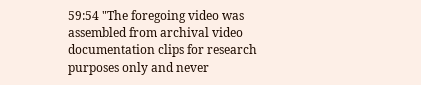59:54 "The foregoing video was assembled from archival video documentation clips for research purposes only and never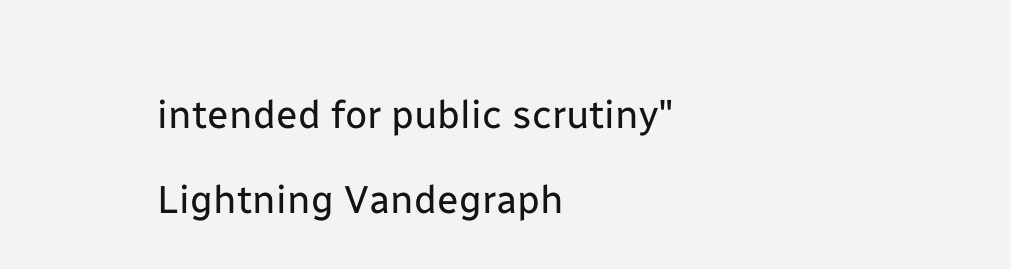intended for public scrutiny"

Lightning Vandegraph